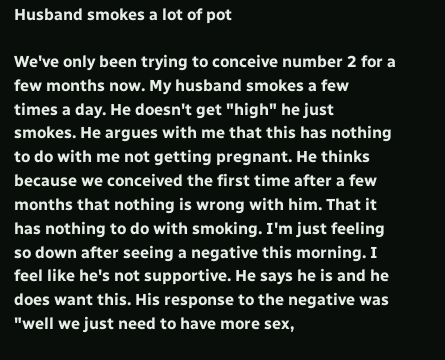Husband smokes a lot of pot

We've only been trying to conceive number 2 for a few months now. My husband smokes a few times a day. He doesn't get "high" he just smokes. He argues with me that this has nothing to do with me not getting pregnant. He thinks because we conceived the first time after a few months that nothing is wrong with him. That it has nothing to do with smoking. I'm just feeling so down after seeing a negative this morning. I feel like he's not supportive. He says he is and he does want this. His response to the negative was "well we just need to have more sex,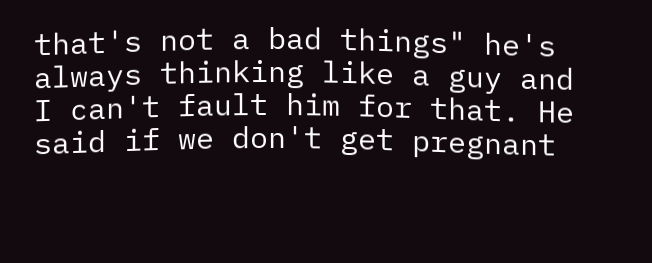that's not a bad things" he's always thinking like a guy and I can't fault him for that. He said if we don't get pregnant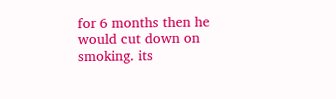for 6 months then he would cut down on smoking. its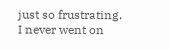just so frustrating. I never went on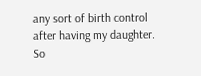any sort of birth control after having my daughter. So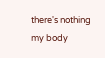there's nothing my body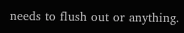needs to flush out or anything.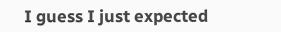I guess I just expected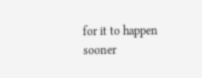for it to happen sooner